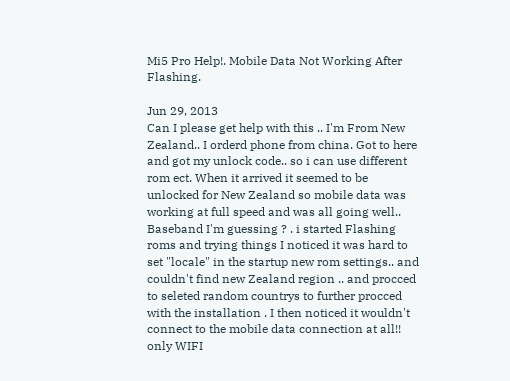Mi5 Pro Help!. Mobile Data Not Working After Flashing.

Jun 29, 2013
Can I please get help with this .. I'm From New Zealand.. I orderd phone from china. Got to here and got my unlock code.. so i can use different rom ect. When it arrived it seemed to be unlocked for New Zealand so mobile data was working at full speed and was all going well.. Baseband I'm guessing ? . i started Flashing roms and trying things I noticed it was hard to set "locale" in the startup new rom settings.. and couldn't find new Zealand region .. and procced to seleted random countrys to further procced with the installation . I then noticed it wouldn't connect to the mobile data connection at all!! only WIFI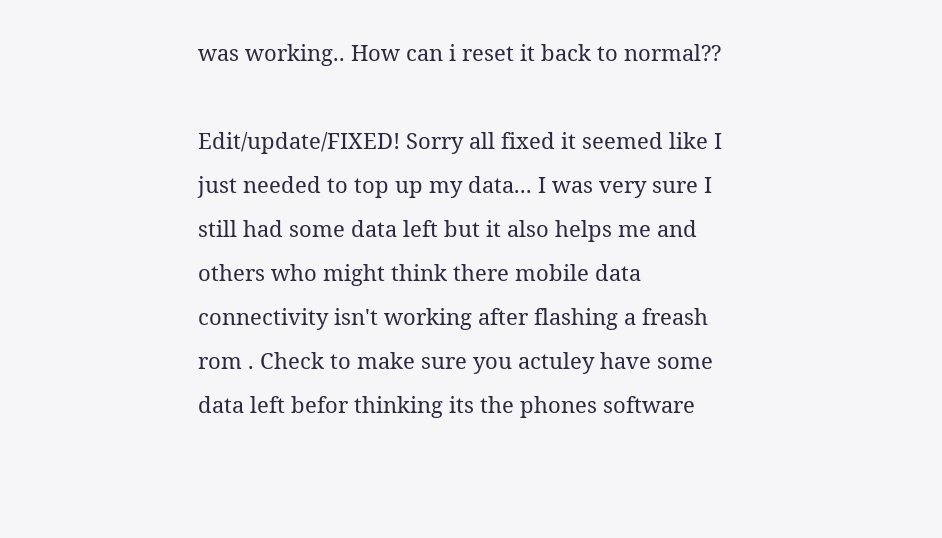was working.. How can i reset it back to normal??

Edit/update/FIXED! Sorry all fixed it seemed like I just needed to top up my data... I was very sure I still had some data left but it also helps me and others who might think there mobile data connectivity isn't working after flashing a freash rom . Check to make sure you actuley have some data left befor thinking its the phones software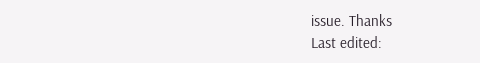issue. Thanks
Last edited: